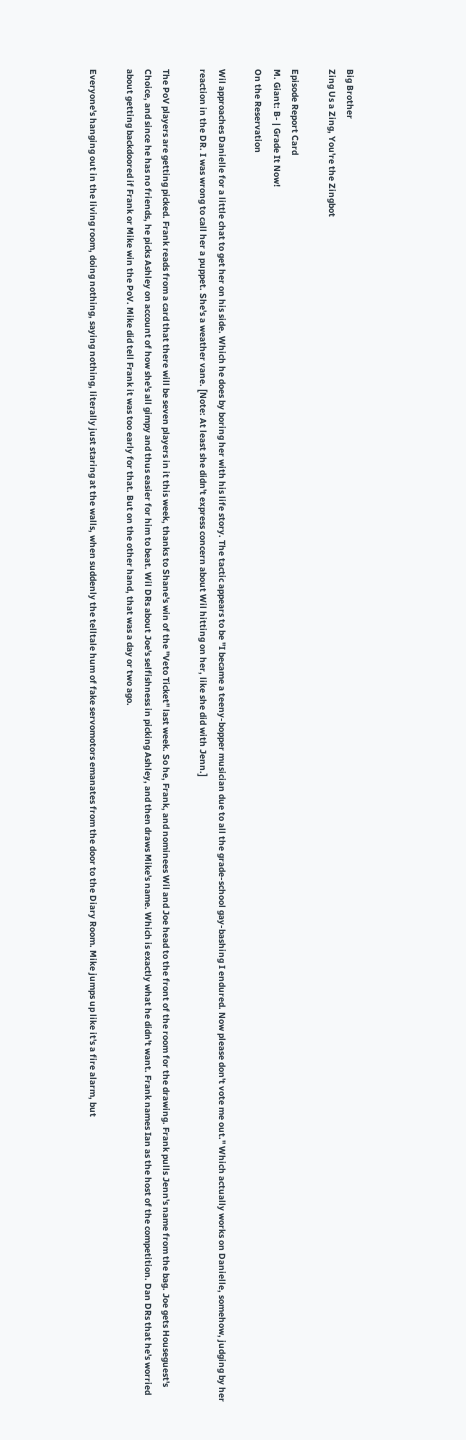Big Brother
Zing Us a Zing, You're the Zingbot

Episode Report Card
M. Giant: B- | Grade It Now!
On the Reservation

Wil approaches Danielle for a little chat to get her on his side. Which he does by boring her with his life story. The tactic appears to be "I became a teeny-bopper musician due to all the grade-school gay-bashing I endured. Now please don't vote me out." Which actually works on Danielle, somehow, judging by her reaction in the DR. I was wrong to call her a puppet. She's a weather vane. [Note: At least she didn't express concern about Wil hitting on her, like she did with Jenn.]

The PoV players are getting picked. Frank reads from a card that there will be seven players in it this week, thanks to Shane's win of the "Veto Ticket" last week. So he, Frank, and nominees Wil and Joe head to the front of the room for the drawing. Frank pulls Jenn's name from the bag. Joe gets Houseguest's Choice, and since he has no friends, he picks Ashley on account of how she's all gimpy and thus easier for him to beat. Wil DRs about Joe's selfishness in picking Ashley, and then draws Mike's name. Which is exactly what he didn't want. Frank names Ian as the host of the competition. Dan DRs that he's worried about getting backdoored if Frank or Mike win the PoV. Mike did tell Frank it was too early for that. But on the other hand, that was a day or two ago.

Everyone's hanging out in the living room, doing nothing, saying nothing, literally just staring at the walls, when suddenly the telltale hum of fake servomotors emanates from the door to the Diary Room. Mike jumps up like it's a fire alarm, but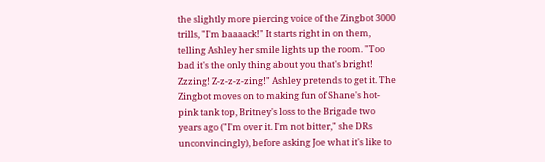the slightly more piercing voice of the Zingbot 3000 trills, "I'm baaaack!" It starts right in on them, telling Ashley her smile lights up the room. "Too bad it's the only thing about you that's bright! Zzzing! Z-z-z-z-zing!" Ashley pretends to get it. The Zingbot moves on to making fun of Shane's hot-pink tank top, Britney's loss to the Brigade two years ago ("I'm over it. I'm not bitter," she DRs unconvincingly), before asking Joe what it's like to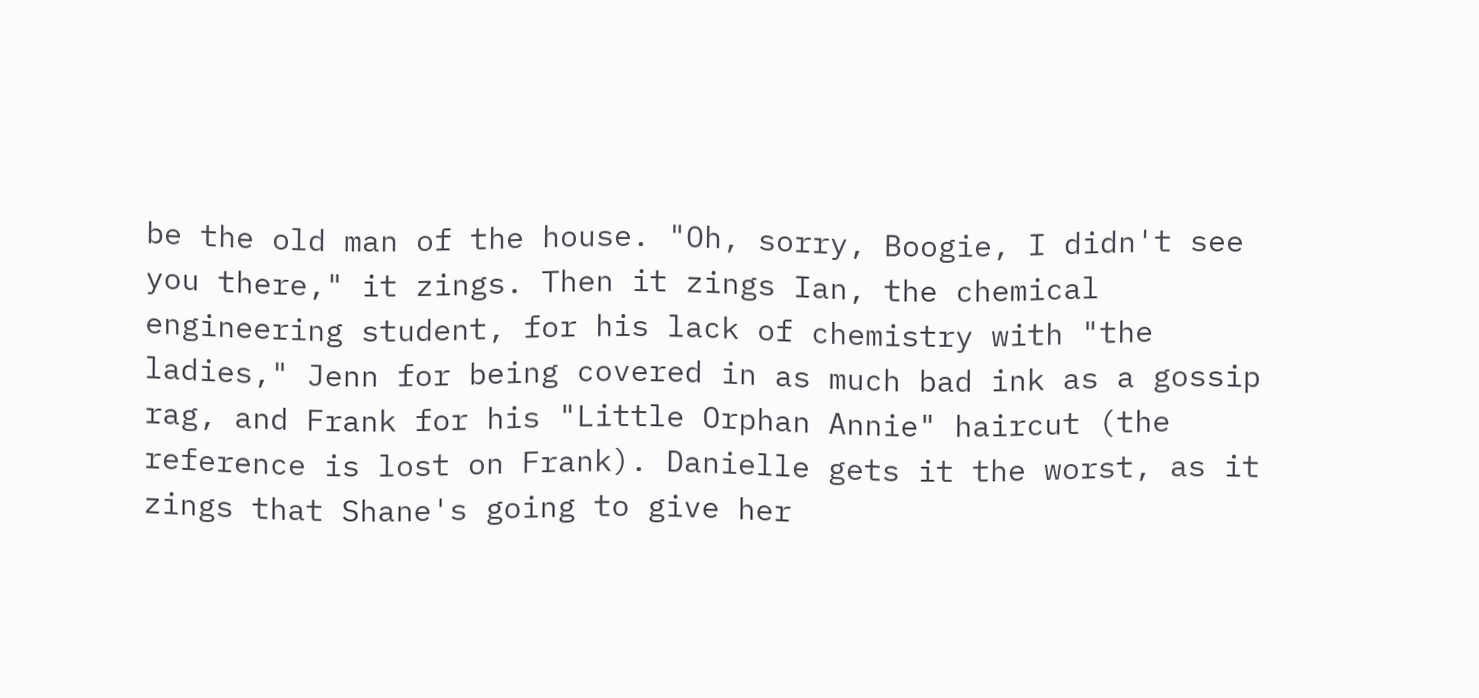be the old man of the house. "Oh, sorry, Boogie, I didn't see you there," it zings. Then it zings Ian, the chemical engineering student, for his lack of chemistry with "the ladies," Jenn for being covered in as much bad ink as a gossip rag, and Frank for his "Little Orphan Annie" haircut (the reference is lost on Frank). Danielle gets it the worst, as it zings that Shane's going to give her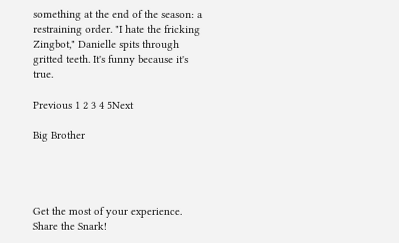something at the end of the season: a restraining order. "I hate the fricking Zingbot," Danielle spits through gritted teeth. It's funny because it's true.

Previous 1 2 3 4 5Next

Big Brother




Get the most of your experience.
Share the Snark!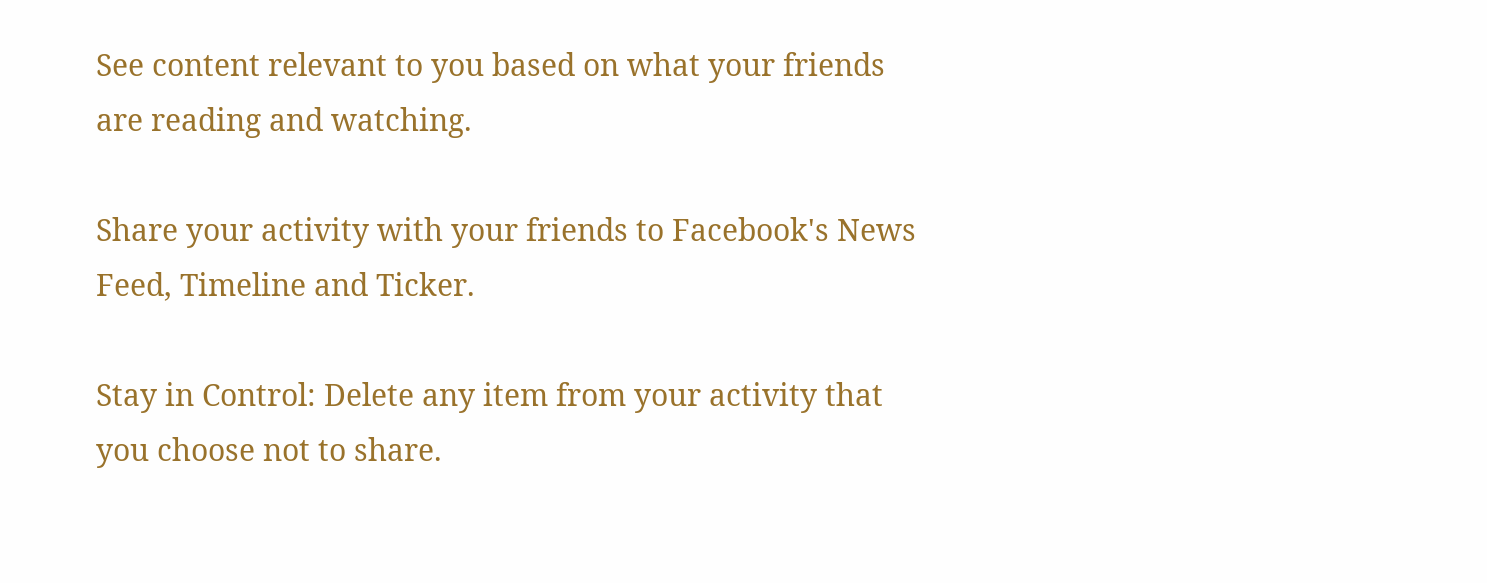See content relevant to you based on what your friends are reading and watching.

Share your activity with your friends to Facebook's News Feed, Timeline and Ticker.

Stay in Control: Delete any item from your activity that you choose not to share.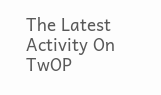The Latest Activity On TwOP